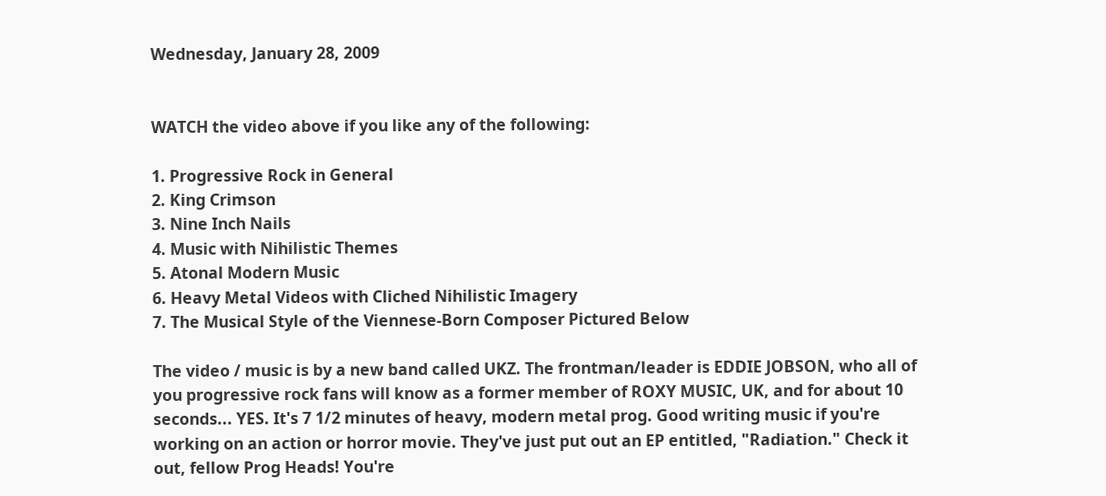Wednesday, January 28, 2009


WATCH the video above if you like any of the following:

1. Progressive Rock in General
2. King Crimson
3. Nine Inch Nails
4. Music with Nihilistic Themes
5. Atonal Modern Music
6. Heavy Metal Videos with Cliched Nihilistic Imagery
7. The Musical Style of the Viennese-Born Composer Pictured Below

The video / music is by a new band called UKZ. The frontman/leader is EDDIE JOBSON, who all of you progressive rock fans will know as a former member of ROXY MUSIC, UK, and for about 10 seconds... YES. It's 7 1/2 minutes of heavy, modern metal prog. Good writing music if you're working on an action or horror movie. They've just put out an EP entitled, "Radiation." Check it out, fellow Prog Heads! You're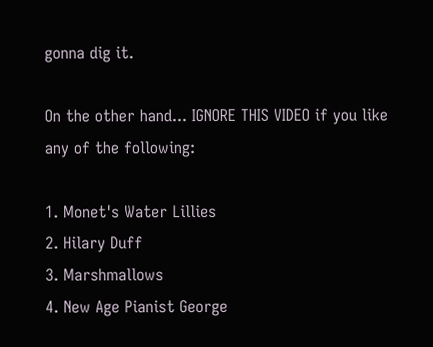gonna dig it.

On the other hand... IGNORE THIS VIDEO if you like any of the following:

1. Monet's Water Lillies
2. Hilary Duff
3. Marshmallows
4. New Age Pianist George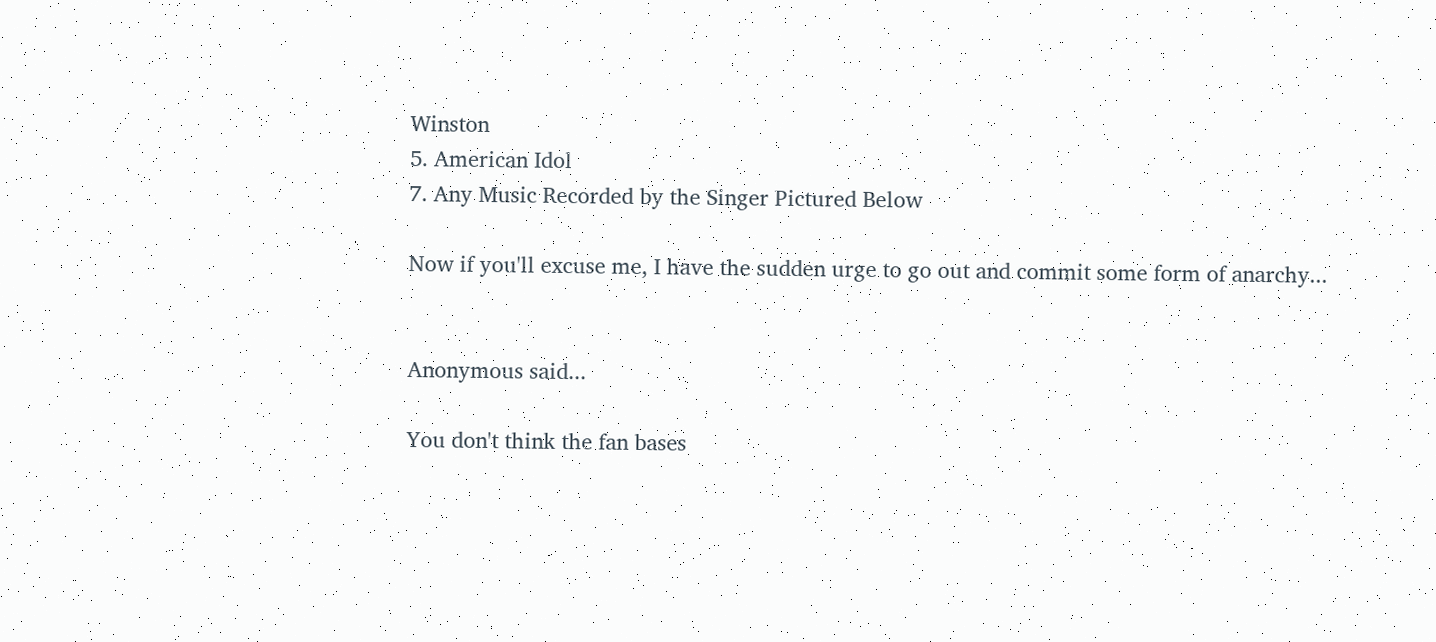Winston
5. American Idol
7. Any Music Recorded by the Singer Pictured Below

Now if you'll excuse me, I have the sudden urge to go out and commit some form of anarchy...


Anonymous said...

You don't think the fan bases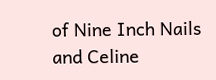of Nine Inch Nails and Celine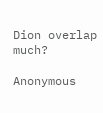Dion overlap much?

Anonymous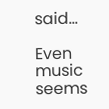said...

Even music seems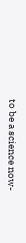to be a science now-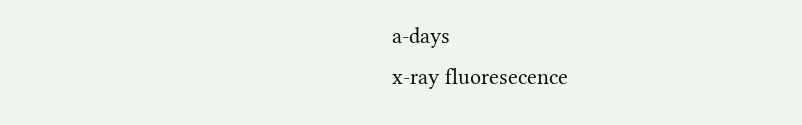a-days
x-ray fluoresecence